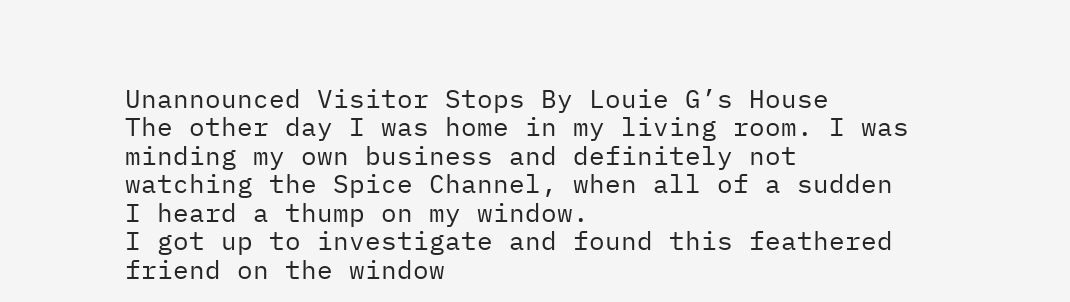Unannounced Visitor Stops By Louie G’s House
The other day I was home in my living room. I was minding my own business and definitely not watching the Spice Channel, when all of a sudden I heard a thump on my window.
I got up to investigate and found this feathered friend on the window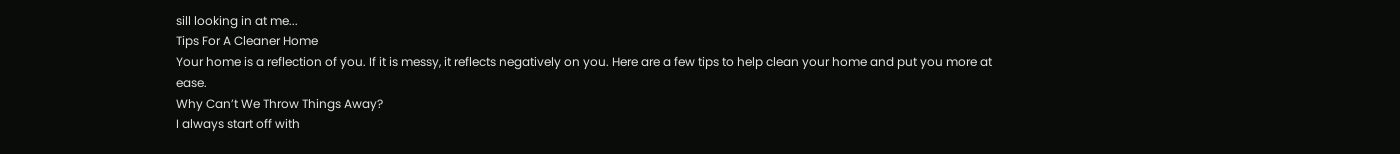sill looking in at me...
Tips For A Cleaner Home
Your home is a reflection of you. If it is messy, it reflects negatively on you. Here are a few tips to help clean your home and put you more at ease.
Why Can’t We Throw Things Away?
I always start off with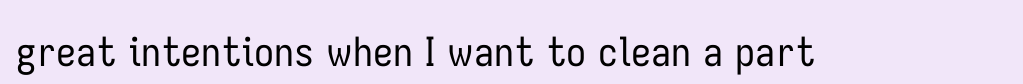great intentions when I want to clean a part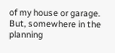of my house or garage. But, somewhere in the planning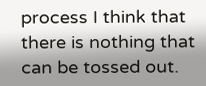process I think that there is nothing that can be tossed out.